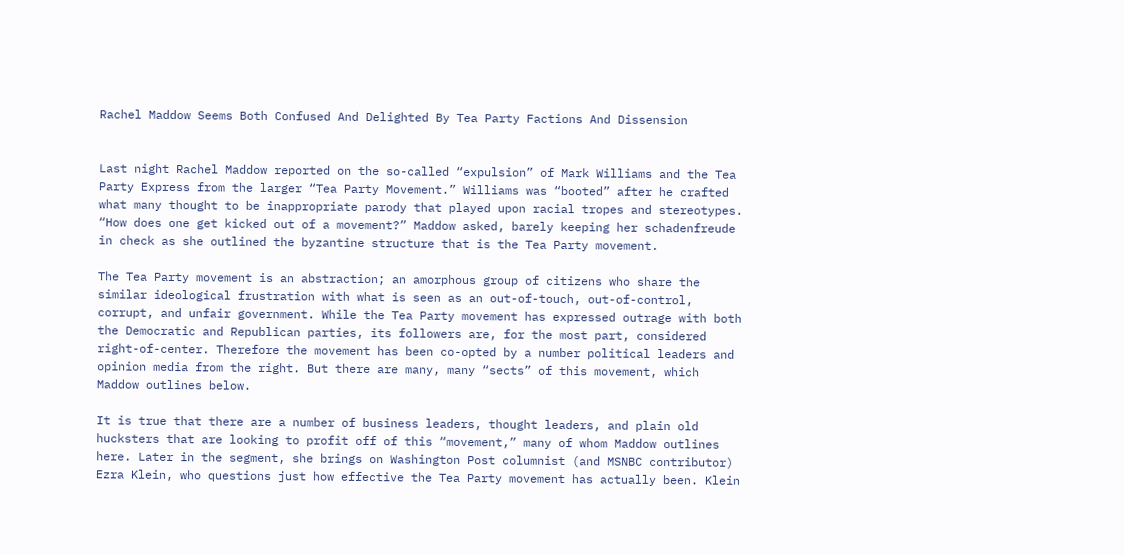Rachel Maddow Seems Both Confused And Delighted By Tea Party Factions And Dissension


Last night Rachel Maddow reported on the so-called “expulsion” of Mark Williams and the Tea Party Express from the larger “Tea Party Movement.” Williams was “booted” after he crafted what many thought to be inappropriate parody that played upon racial tropes and stereotypes. “How does one get kicked out of a movement?” Maddow asked, barely keeping her schadenfreude in check as she outlined the byzantine structure that is the Tea Party movement.

The Tea Party movement is an abstraction; an amorphous group of citizens who share the similar ideological frustration with what is seen as an out-of-touch, out-of-control, corrupt, and unfair government. While the Tea Party movement has expressed outrage with both the Democratic and Republican parties, its followers are, for the most part, considered right-of-center. Therefore the movement has been co-opted by a number political leaders and opinion media from the right. But there are many, many “sects” of this movement, which Maddow outlines below.

It is true that there are a number of business leaders, thought leaders, and plain old hucksters that are looking to profit off of this “movement,” many of whom Maddow outlines here. Later in the segment, she brings on Washington Post columnist (and MSNBC contributor) Ezra Klein, who questions just how effective the Tea Party movement has actually been. Klein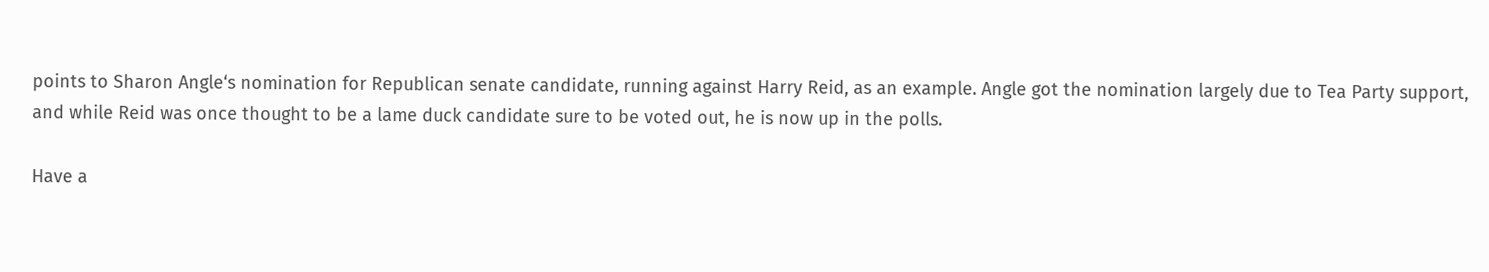points to Sharon Angle‘s nomination for Republican senate candidate, running against Harry Reid, as an example. Angle got the nomination largely due to Tea Party support, and while Reid was once thought to be a lame duck candidate sure to be voted out, he is now up in the polls.

Have a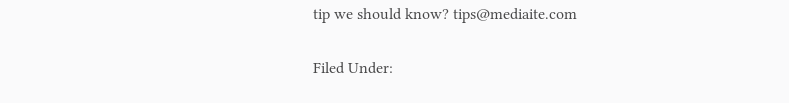tip we should know? tips@mediaite.com

Filed Under: